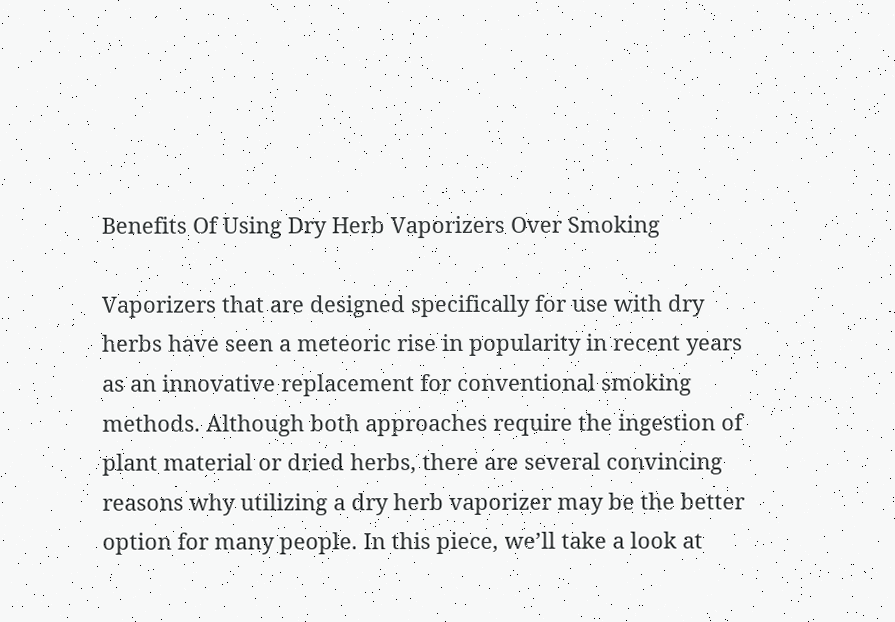Benefits Of Using Dry Herb Vaporizers Over Smoking

Vaporizers that are designed specifically for use with dry herbs have seen a meteoric rise in popularity in recent years as an innovative replacement for conventional smoking methods. Although both approaches require the ingestion of plant material or dried herbs, there are several convincing reasons why utilizing a dry herb vaporizer may be the better option for many people. In this piece, we’ll take a look at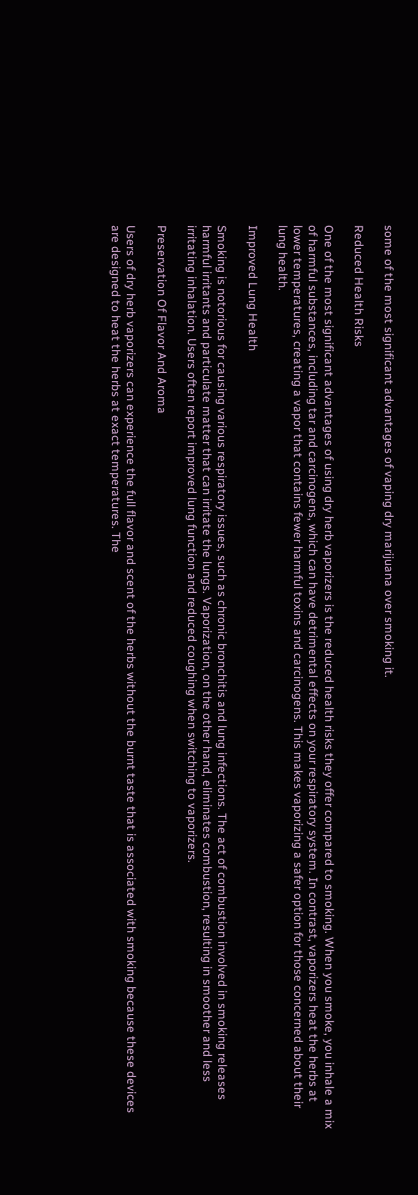some of the most significant advantages of vaping dry marijuana over smoking it.

Reduced Health Risks

One of the most significant advantages of using dry herb vaporizers is the reduced health risks they offer compared to smoking. When you smoke, you inhale a mix of harmful substances, including tar and carcinogens, which can have detrimental effects on your respiratory system. In contrast, vaporizers heat the herbs at lower temperatures, creating a vapor that contains fewer harmful toxins and carcinogens. This makes vaporizing a safer option for those concerned about their lung health.

Improved Lung Health

Smoking is notorious for causing various respiratory issues, such as chronic bronchitis and lung infections. The act of combustion involved in smoking releases harmful irritants and particulate matter that can irritate the lungs. Vaporization, on the other hand, eliminates combustion, resulting in smoother and less irritating inhalation. Users often report improved lung function and reduced coughing when switching to vaporizers.

Preservation Of Flavor And Aroma

Users of dry herb vaporizers can experience the full flavor and scent of the herbs without the burnt taste that is associated with smoking because these devices are designed to heat the herbs at exact temperatures. The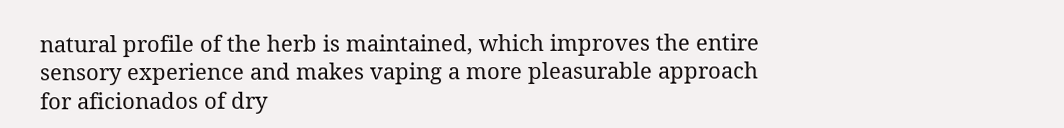natural profile of the herb is maintained, which improves the entire sensory experience and makes vaping a more pleasurable approach for aficionados of dry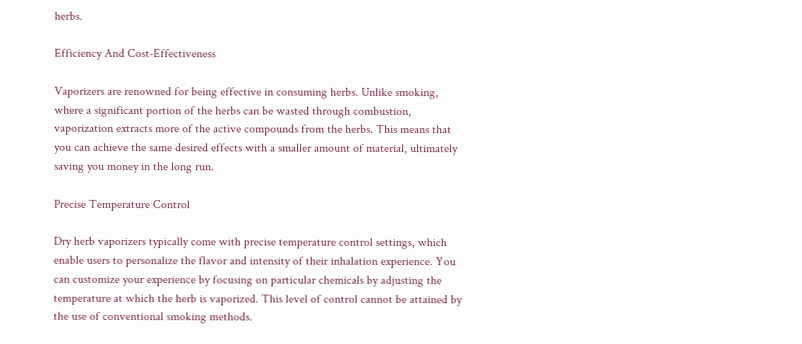herbs.

Efficiency And Cost-Effectiveness

Vaporizers are renowned for being effective in consuming herbs. Unlike smoking, where a significant portion of the herbs can be wasted through combustion, vaporization extracts more of the active compounds from the herbs. This means that you can achieve the same desired effects with a smaller amount of material, ultimately saving you money in the long run.

Precise Temperature Control

Dry herb vaporizers typically come with precise temperature control settings, which enable users to personalize the flavor and intensity of their inhalation experience. You can customize your experience by focusing on particular chemicals by adjusting the temperature at which the herb is vaporized. This level of control cannot be attained by the use of conventional smoking methods.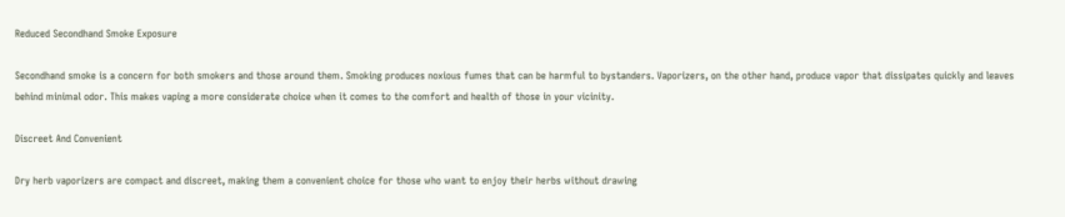Reduced Secondhand Smoke Exposure

Secondhand smoke is a concern for both smokers and those around them. Smoking produces noxious fumes that can be harmful to bystanders. Vaporizers, on the other hand, produce vapor that dissipates quickly and leaves behind minimal odor. This makes vaping a more considerate choice when it comes to the comfort and health of those in your vicinity.

Discreet And Convenient

Dry herb vaporizers are compact and discreet, making them a convenient choice for those who want to enjoy their herbs without drawing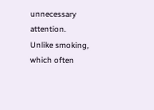unnecessary attention. Unlike smoking, which often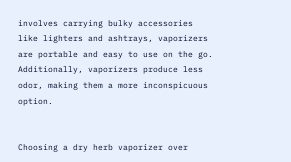involves carrying bulky accessories like lighters and ashtrays, vaporizers are portable and easy to use on the go. Additionally, vaporizers produce less odor, making them a more inconspicuous option.


Choosing a dry herb vaporizer over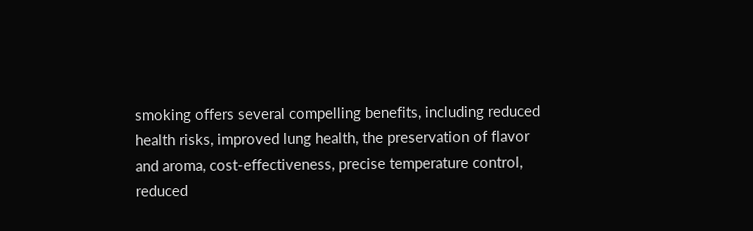smoking offers several compelling benefits, including reduced health risks, improved lung health, the preservation of flavor and aroma, cost-effectiveness, precise temperature control, reduced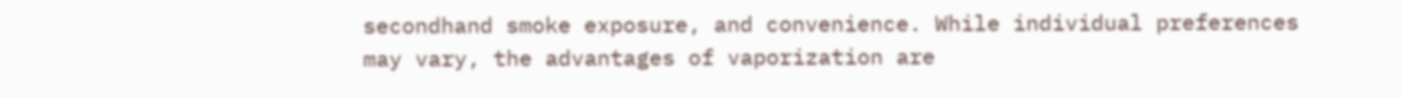secondhand smoke exposure, and convenience. While individual preferences may vary, the advantages of vaporization are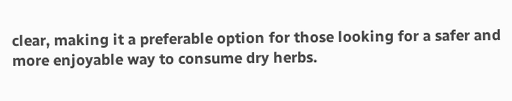clear, making it a preferable option for those looking for a safer and more enjoyable way to consume dry herbs.